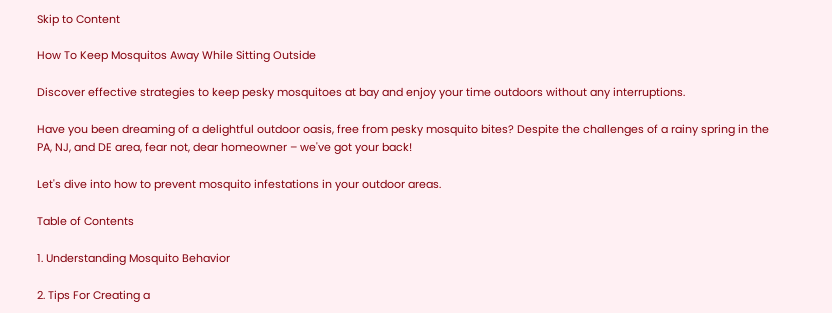Skip to Content

How To Keep Mosquitos Away While Sitting Outside

Discover effective strategies to keep pesky mosquitoes at bay and enjoy your time outdoors without any interruptions.

Have you been dreaming of a delightful outdoor oasis, free from pesky mosquito bites? Despite the challenges of a rainy spring in the PA, NJ, and DE area, fear not, dear homeowner – we've got your back!

Let's dive into how to prevent mosquito infestations in your outdoor areas.

Table of Contents

1. Understanding Mosquito Behavior

2. Tips For Creating a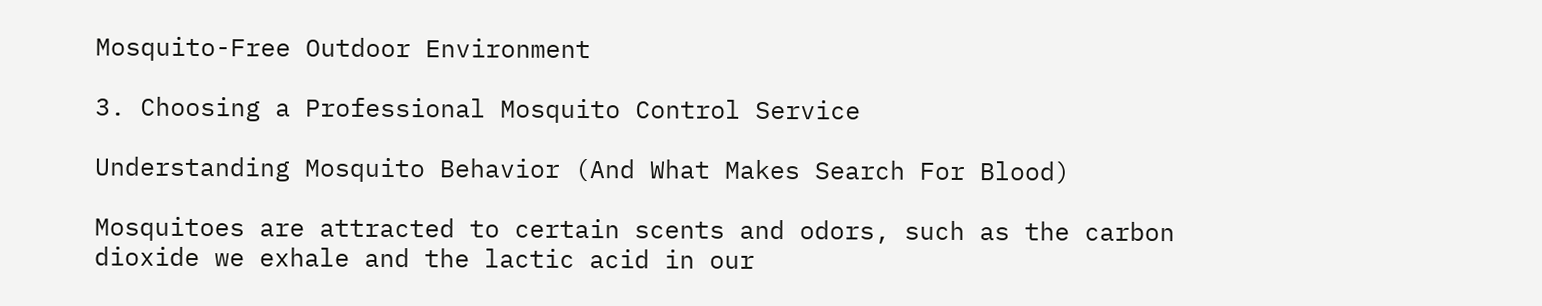Mosquito-Free Outdoor Environment

3. Choosing a Professional Mosquito Control Service

Understanding Mosquito Behavior (And What Makes Search For Blood)

Mosquitoes are attracted to certain scents and odors, such as the carbon dioxide we exhale and the lactic acid in our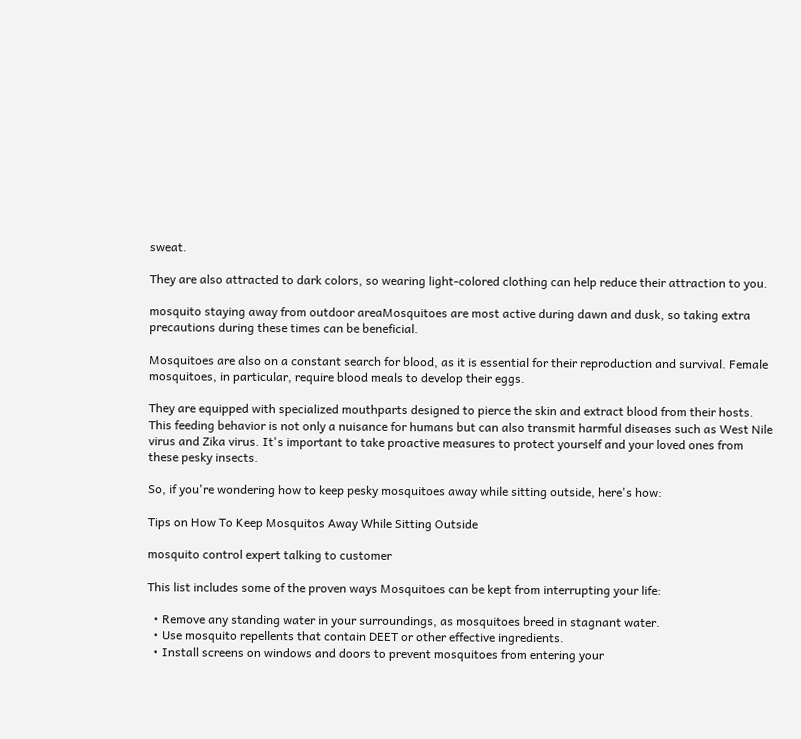sweat.

They are also attracted to dark colors, so wearing light-colored clothing can help reduce their attraction to you.

mosquito staying away from outdoor areaMosquitoes are most active during dawn and dusk, so taking extra precautions during these times can be beneficial.

Mosquitoes are also on a constant search for blood, as it is essential for their reproduction and survival. Female mosquitoes, in particular, require blood meals to develop their eggs.

They are equipped with specialized mouthparts designed to pierce the skin and extract blood from their hosts. This feeding behavior is not only a nuisance for humans but can also transmit harmful diseases such as West Nile virus and Zika virus. It's important to take proactive measures to protect yourself and your loved ones from these pesky insects.

So, if you're wondering how to keep pesky mosquitoes away while sitting outside, here's how:

Tips on How To Keep Mosquitos Away While Sitting Outside

mosquito control expert talking to customer

This list includes some of the proven ways Mosquitoes can be kept from interrupting your life:

  • Remove any standing water in your surroundings, as mosquitoes breed in stagnant water.
  • Use mosquito repellents that contain DEET or other effective ingredients.
  • Install screens on windows and doors to prevent mosquitoes from entering your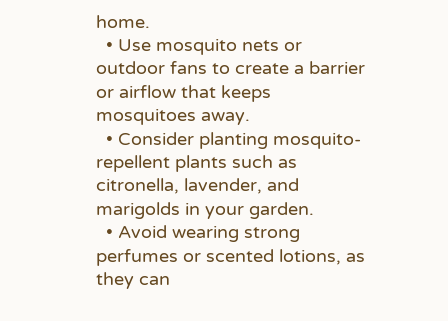home.
  • Use mosquito nets or outdoor fans to create a barrier or airflow that keeps mosquitoes away.
  • Consider planting mosquito-repellent plants such as citronella, lavender, and marigolds in your garden.
  • Avoid wearing strong perfumes or scented lotions, as they can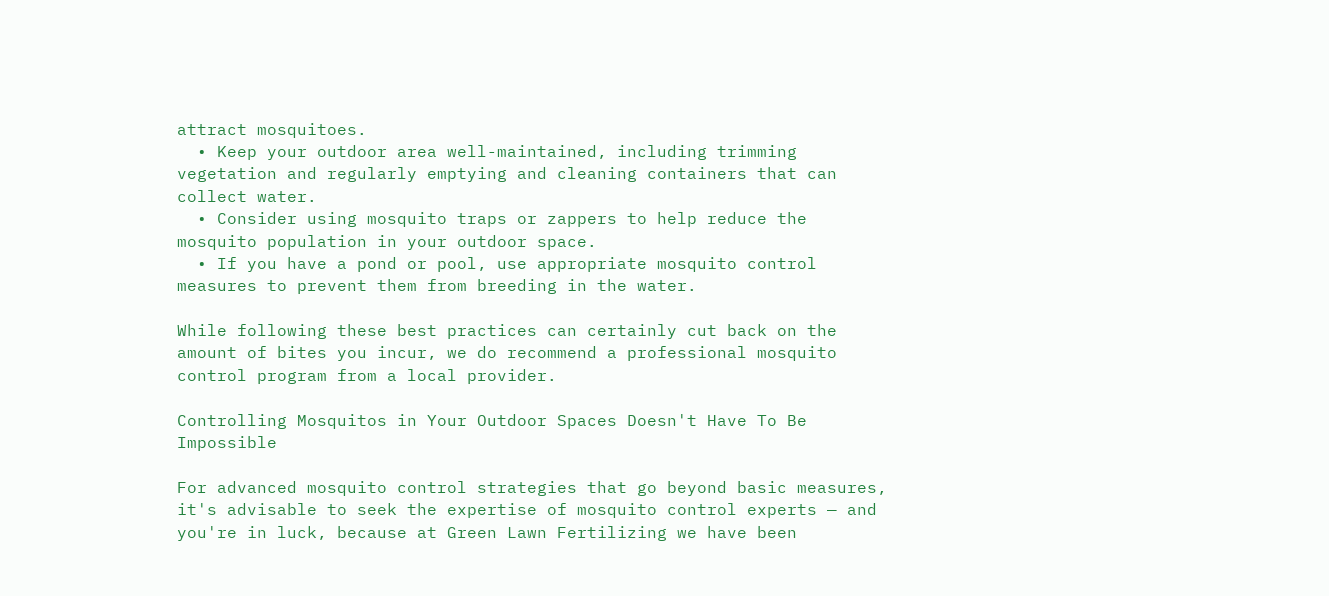attract mosquitoes.
  • Keep your outdoor area well-maintained, including trimming vegetation and regularly emptying and cleaning containers that can collect water.
  • Consider using mosquito traps or zappers to help reduce the mosquito population in your outdoor space.
  • If you have a pond or pool, use appropriate mosquito control measures to prevent them from breeding in the water.

While following these best practices can certainly cut back on the amount of bites you incur, we do recommend a professional mosquito control program from a local provider.

Controlling Mosquitos in Your Outdoor Spaces Doesn't Have To Be Impossible

For advanced mosquito control strategies that go beyond basic measures, it's advisable to seek the expertise of mosquito control experts — and you're in luck, because at Green Lawn Fertilizing we have been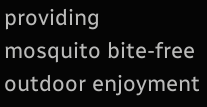providing mosquito bite-free outdoor enjoyment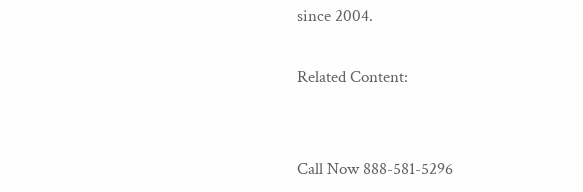since 2004.

Related Content:


Call Now 888-581-5296